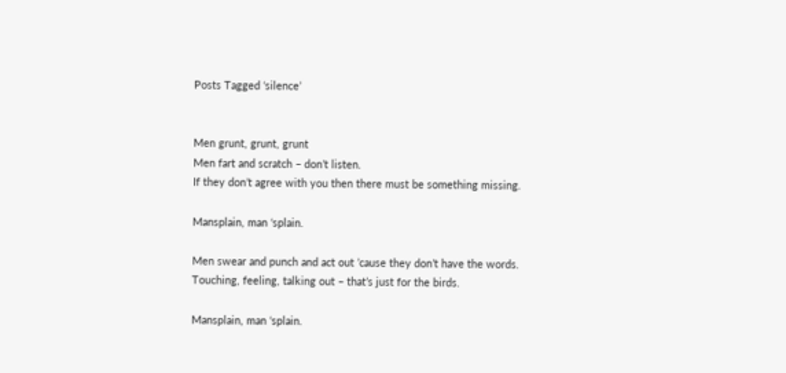Posts Tagged ‘silence’


Men grunt, grunt, grunt
Men fart and scratch – don’t listen.
If they don’t agree with you then there must be something missing.

Mansplain, man ‘splain.

Men swear and punch and act out ’cause they don’t have the words.
Touching, feeling, talking out – that’s just for the birds.

Mansplain, man ‘splain.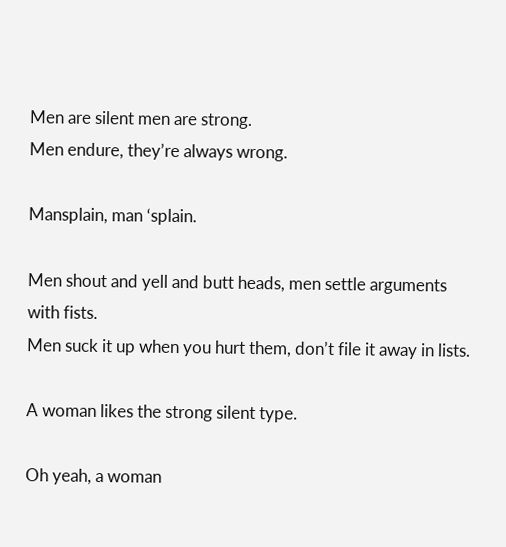Men are silent men are strong.
Men endure, they’re always wrong.

Mansplain, man ‘splain.

Men shout and yell and butt heads, men settle arguments with fists.
Men suck it up when you hurt them, don’t file it away in lists.

A woman likes the strong silent type.

Oh yeah, a woman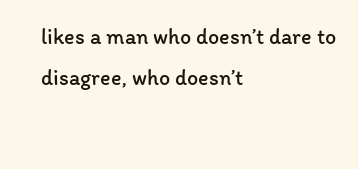likes a man who doesn’t dare to disagree, who doesn’t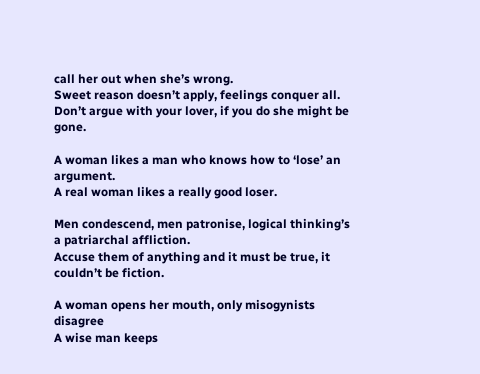call her out when she’s wrong.
Sweet reason doesn’t apply, feelings conquer all. Don’t argue with your lover, if you do she might be gone.

A woman likes a man who knows how to ‘lose’ an argument.
A real woman likes a really good loser.

Men condescend, men patronise, logical thinking’s a patriarchal affliction.
Accuse them of anything and it must be true, it couldn’t be fiction.

A woman opens her mouth, only misogynists disagree
A wise man keeps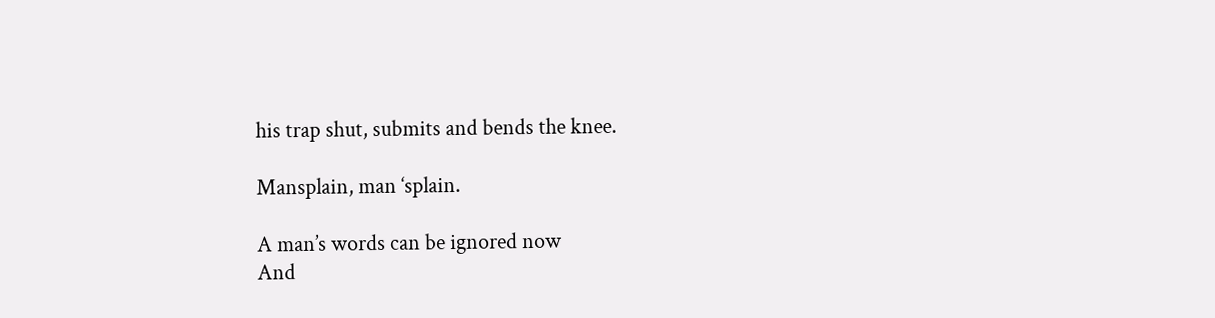his trap shut, submits and bends the knee.

Mansplain, man ‘splain.

A man’s words can be ignored now
And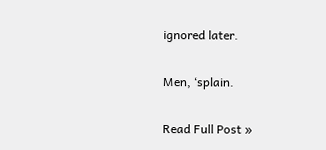ignored later.

Men, ‘splain.

Read Full Post »